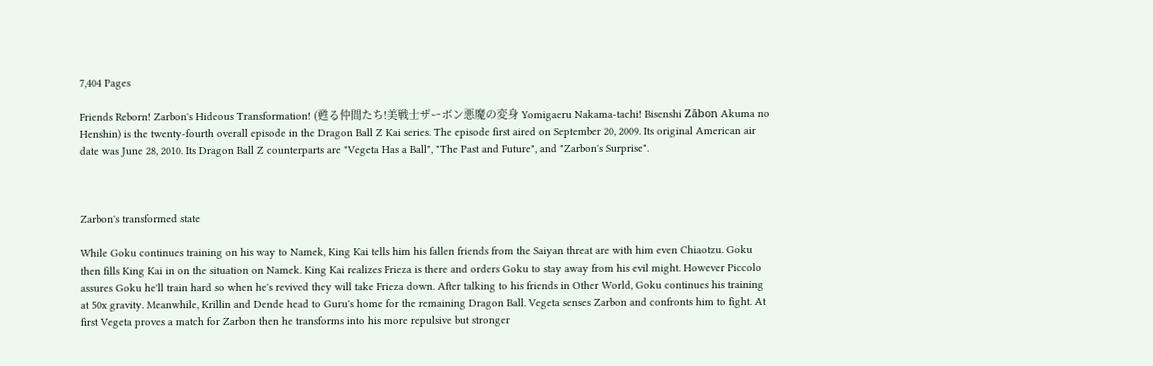7,404 Pages

Friends Reborn! Zarbon's Hideous Transformation! (甦る仲間たち!美戦士ザーボン悪魔の変身 Yomigaeru Nakama-tachi! Bisenshi Zābon Akuma no Henshin) is the twenty-fourth overall episode in the Dragon Ball Z Kai series. The episode first aired on September 20, 2009. Its original American air date was June 28, 2010. Its Dragon Ball Z counterparts are "Vegeta Has a Ball", "The Past and Future", and "Zarbon's Surprise".



Zarbon's transformed state

While Goku continues training on his way to Namek, King Kai tells him his fallen friends from the Saiyan threat are with him even Chiaotzu. Goku then fills King Kai in on the situation on Namek. King Kai realizes Frieza is there and orders Goku to stay away from his evil might. However Piccolo assures Goku he'll train hard so when he's revived they will take Frieza down. After talking to his friends in Other World, Goku continues his training at 50x gravity. Meanwhile, Krillin and Dende head to Guru's home for the remaining Dragon Ball. Vegeta senses Zarbon and confronts him to fight. At first Vegeta proves a match for Zarbon then he transforms into his more repulsive but stronger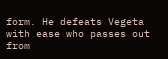form. He defeats Vegeta with ease who passes out from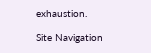exhaustion.

Site Navigation